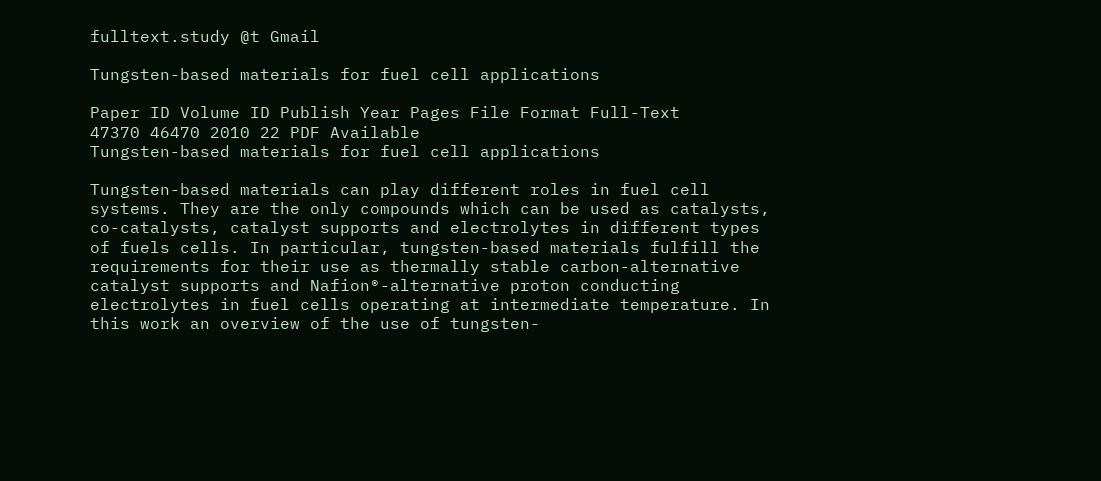fulltext.study @t Gmail

Tungsten-based materials for fuel cell applications

Paper ID Volume ID Publish Year Pages File Format Full-Text
47370 46470 2010 22 PDF Available
Tungsten-based materials for fuel cell applications

Tungsten-based materials can play different roles in fuel cell systems. They are the only compounds which can be used as catalysts, co-catalysts, catalyst supports and electrolytes in different types of fuels cells. In particular, tungsten-based materials fulfill the requirements for their use as thermally stable carbon-alternative catalyst supports and Nafion®-alternative proton conducting electrolytes in fuel cells operating at intermediate temperature. In this work an overview of the use of tungsten-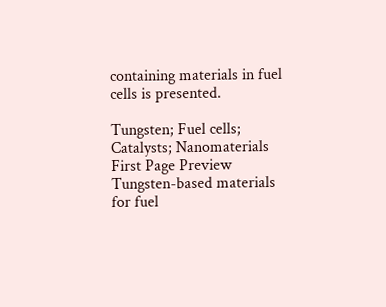containing materials in fuel cells is presented.

Tungsten; Fuel cells; Catalysts; Nanomaterials
First Page Preview
Tungsten-based materials for fuel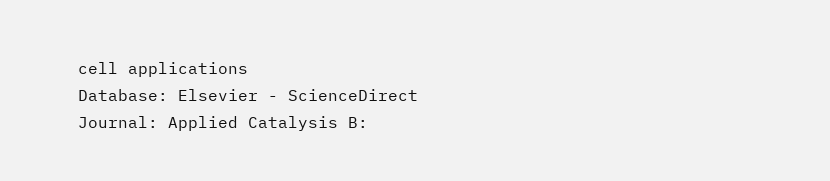cell applications
Database: Elsevier - ScienceDirect
Journal: Applied Catalysis B: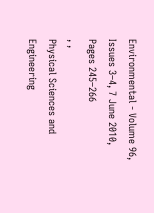Environmental - Volume 96, Issues 3–4, 7 June 2010, Pages 245–266
, ,
Physical Sciences and Engineering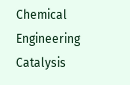Chemical Engineering Catalysis